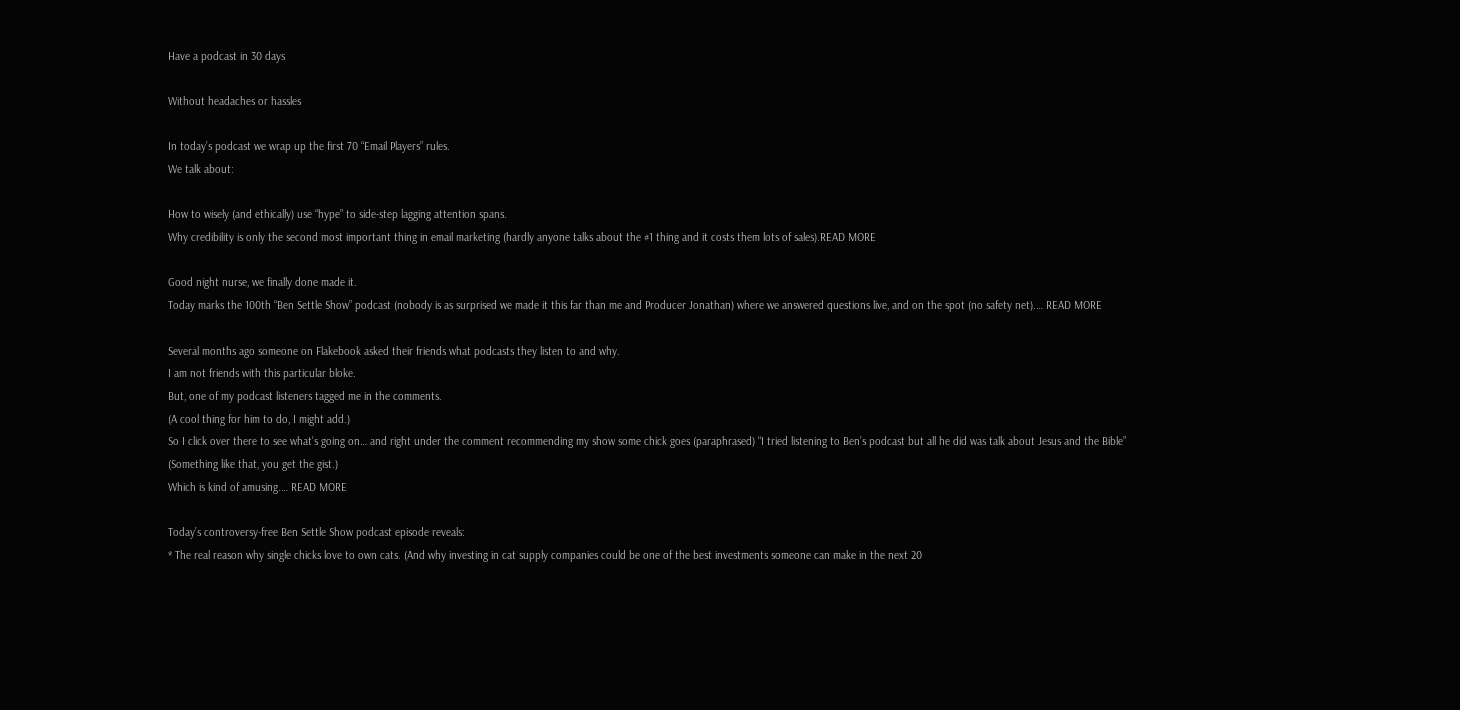Have a podcast in 30 days

Without headaches or hassles

In today’s podcast we wrap up the first 70 “Email Players” rules.
We talk about:

How to wisely (and ethically) use “hype” to side-step lagging attention spans.
Why credibility is only the second most important thing in email marketing (hardly anyone talks about the #1 thing and it costs them lots of sales).READ MORE

Good night nurse, we finally done made it.
Today marks the 100th “Ben Settle Show” podcast (nobody is as surprised we made it this far than me and Producer Jonathan) where we answered questions live, and on the spot (no safety net).… READ MORE

Several months ago someone on Flakebook asked their friends what podcasts they listen to and why.
I am not friends with this particular bloke.
But, one of my podcast listeners tagged me in the comments.
(A cool thing for him to do, I might add.)
So I click over there to see what’s going on… and right under the comment recommending my show some chick goes (paraphrased) “I tried listening to Ben’s podcast but all he did was talk about Jesus and the Bible”
(Something like that, you get the gist.)
Which is kind of amusing.… READ MORE

Today’s controversy-free Ben Settle Show podcast episode reveals:
* The real reason why single chicks love to own cats. (And why investing in cat supply companies could be one of the best investments someone can make in the next 20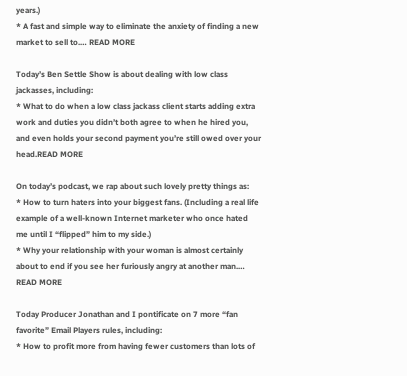years.)
* A fast and simple way to eliminate the anxiety of finding a new market to sell to.… READ MORE

Today’s Ben Settle Show is about dealing with low class jackasses, including:
* What to do when a low class jackass client starts adding extra work and duties you didn’t both agree to when he hired you, and even holds your second payment you’re still owed over your head.READ MORE

On today’s podcast, we rap about such lovely pretty things as:
* How to turn haters into your biggest fans. (Including a real life example of a well-known Internet marketer who once hated me until I “flipped” him to my side.)
* Why your relationship with your woman is almost certainly about to end if you see her furiously angry at another man.… READ MORE

Today Producer Jonathan and I pontificate on 7 more “fan favorite” Email Players rules, including:
* How to profit more from having fewer customers than lots of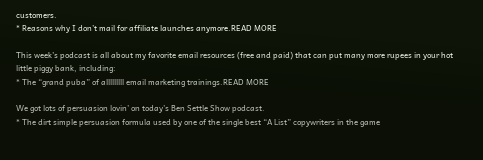customers.
* Reasons why I don’t mail for affiliate launches anymore.READ MORE

This week’s podcast is all about my favorite email resources (free and paid) that can put many more rupees in your hot little piggy bank, including:
* The “grand puba” of alllllllll email marketing trainings.READ MORE

We got lots of persuasion lovin’ on today’s Ben Settle Show podcast.
* The dirt simple persuasion formula used by one of the single best “A List” copywriters in the game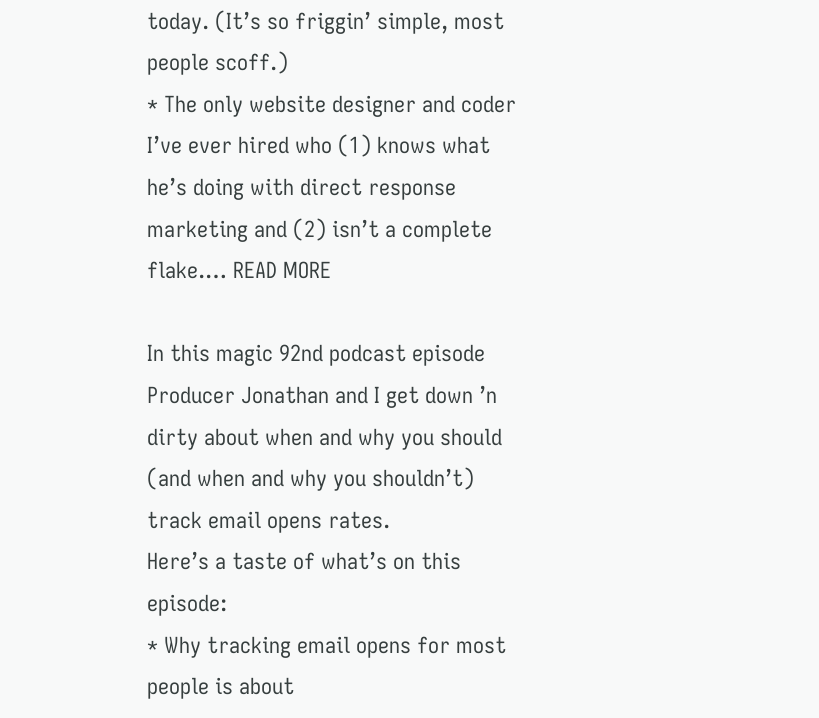today. (It’s so friggin’ simple, most people scoff.)
* The only website designer and coder I’ve ever hired who (1) knows what he’s doing with direct response marketing and (2) isn’t a complete flake.… READ MORE

In this magic 92nd podcast episode Producer Jonathan and I get down ’n dirty about when and why you should (and when and why you shouldn’t) track email opens rates.
Here’s a taste of what’s on this episode:
* Why tracking email opens for most people is about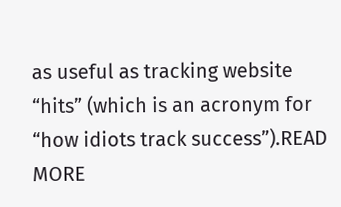as useful as tracking website “hits” (which is an acronym for “how idiots track success”).READ MORE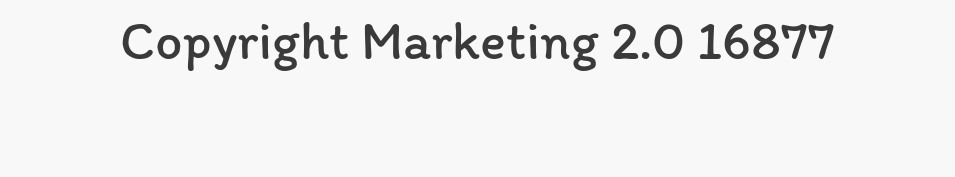Copyright Marketing 2.0 16877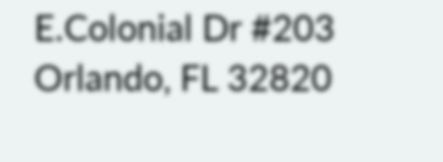E.Colonial Dr #203 Orlando, FL 32820